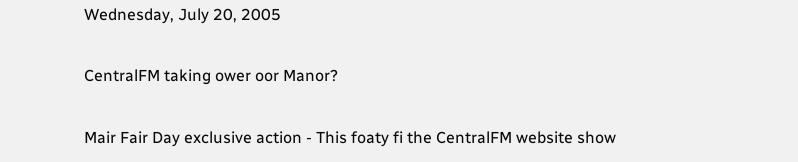Wednesday, July 20, 2005

CentralFM taking ower oor Manor?

Mair Fair Day exclusive action - This foaty fi the CentralFM website show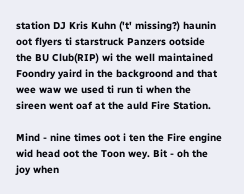station DJ Kris Kuhn ('t' missing?) haunin oot flyers ti starstruck Panzers ootside the BU Club(RIP) wi the well maintained Foondry yaird in the backgroond and that wee waw we used ti run ti when the sireen went oaf at the auld Fire Station.

Mind - nine times oot i ten the Fire engine wid head oot the Toon wey. Bit - oh the joy when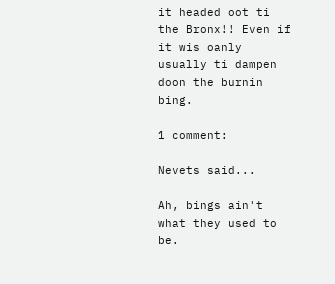it headed oot ti the Bronx!! Even if it wis oanly usually ti dampen doon the burnin bing.

1 comment:

Nevets said...

Ah, bings ain't what they used to be.